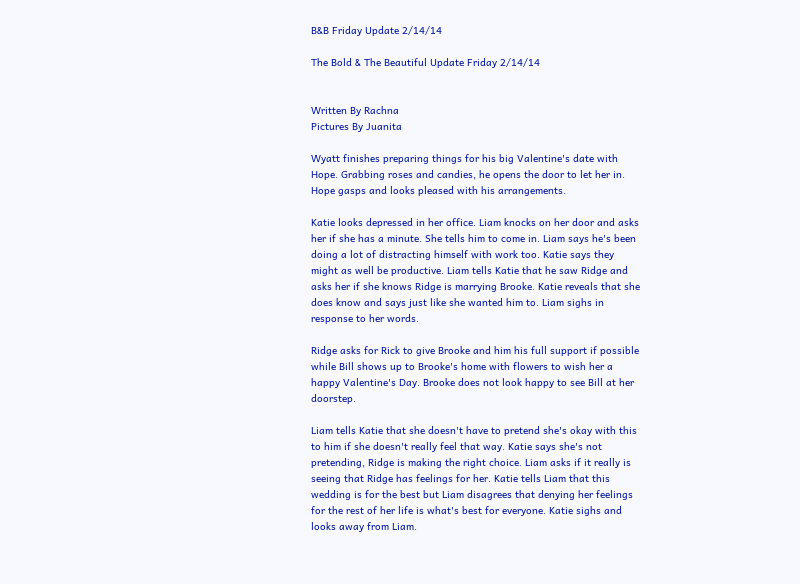B&B Friday Update 2/14/14

The Bold & The Beautiful Update Friday 2/14/14


Written By Rachna
Pictures By Juanita

Wyatt finishes preparing things for his big Valentine's date with Hope. Grabbing roses and candies, he opens the door to let her in. Hope gasps and looks pleased with his arrangements.

Katie looks depressed in her office. Liam knocks on her door and asks her if she has a minute. She tells him to come in. Liam says he's been doing a lot of distracting himself with work too. Katie says they might as well be productive. Liam tells Katie that he saw Ridge and asks her if she knows Ridge is marrying Brooke. Katie reveals that she does know and says just like she wanted him to. Liam sighs in response to her words.

Ridge asks for Rick to give Brooke and him his full support if possible while Bill shows up to Brooke's home with flowers to wish her a happy Valentine's Day. Brooke does not look happy to see Bill at her doorstep.

Liam tells Katie that she doesn't have to pretend she's okay with this to him if she doesn't really feel that way. Katie says she's not pretending, Ridge is making the right choice. Liam asks if it really is seeing that Ridge has feelings for her. Katie tells Liam that this wedding is for the best but Liam disagrees that denying her feelings for the rest of her life is what's best for everyone. Katie sighs and looks away from Liam.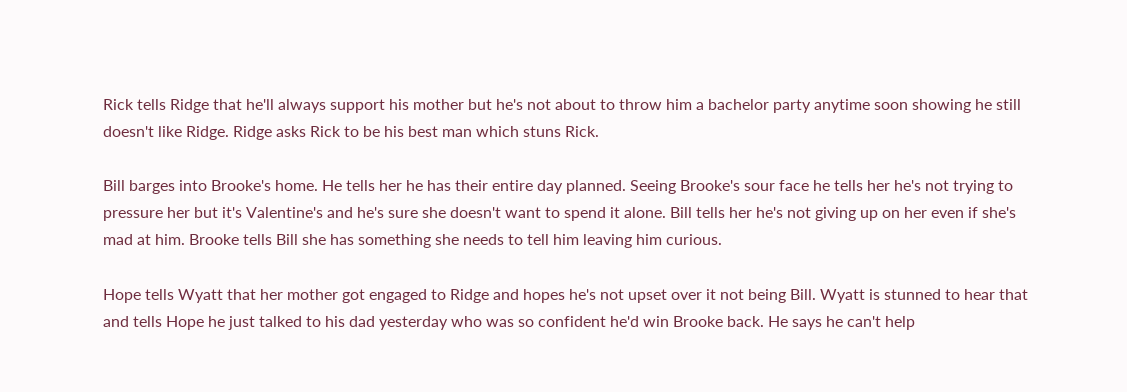Rick tells Ridge that he'll always support his mother but he's not about to throw him a bachelor party anytime soon showing he still doesn't like Ridge. Ridge asks Rick to be his best man which stuns Rick.

Bill barges into Brooke's home. He tells her he has their entire day planned. Seeing Brooke's sour face he tells her he's not trying to pressure her but it's Valentine's and he's sure she doesn't want to spend it alone. Bill tells her he's not giving up on her even if she's mad at him. Brooke tells Bill she has something she needs to tell him leaving him curious.

Hope tells Wyatt that her mother got engaged to Ridge and hopes he's not upset over it not being Bill. Wyatt is stunned to hear that and tells Hope he just talked to his dad yesterday who was so confident he'd win Brooke back. He says he can't help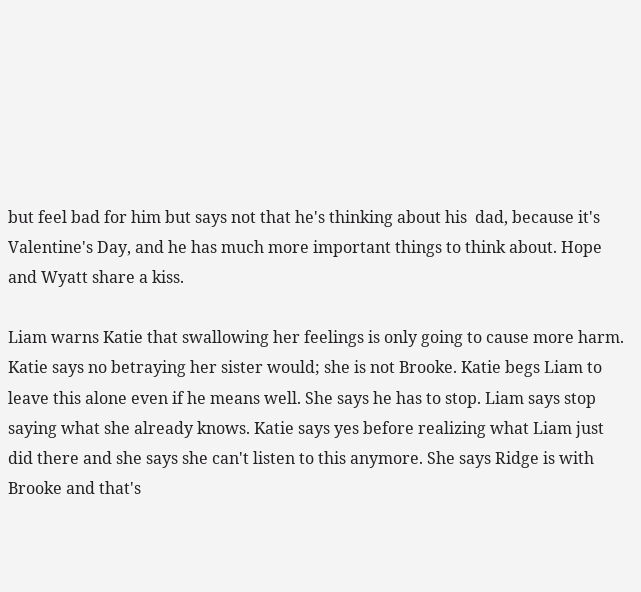but feel bad for him but says not that he's thinking about his  dad, because it's Valentine's Day, and he has much more important things to think about. Hope and Wyatt share a kiss.

Liam warns Katie that swallowing her feelings is only going to cause more harm. Katie says no betraying her sister would; she is not Brooke. Katie begs Liam to leave this alone even if he means well. She says he has to stop. Liam says stop saying what she already knows. Katie says yes before realizing what Liam just did there and she says she can't listen to this anymore. She says Ridge is with Brooke and that's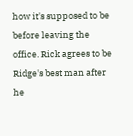how it's supposed to be before leaving the office. Rick agrees to be Ridge's best man after he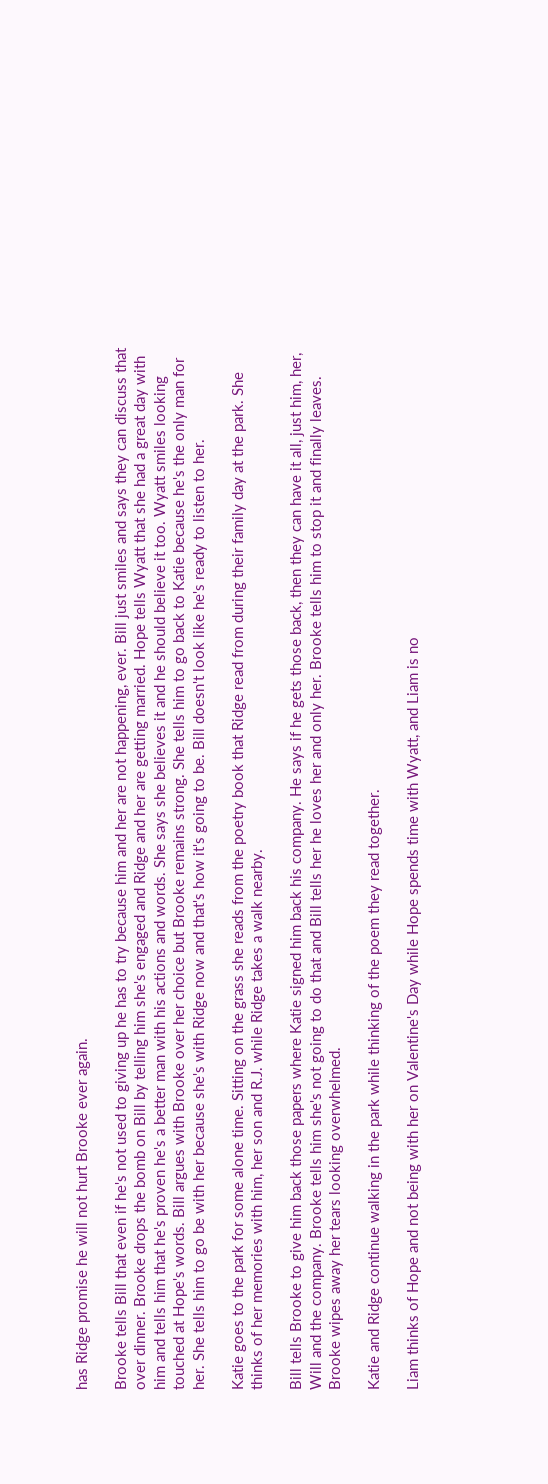has Ridge promise he will not hurt Brooke ever again.

Brooke tells Bill that even if he's not used to giving up he has to try because him and her are not happening, ever. Bill just smiles and says they can discuss that over dinner. Brooke drops the bomb on Bill by telling him she's engaged and Ridge and her are getting married. Hope tells Wyatt that she had a great day with him and tells him that he's proven he's a better man with his actions and words. She says she believes it and he should believe it too. Wyatt smiles looking touched at Hope's words. Bill argues with Brooke over her choice but Brooke remains strong. She tells him to go back to Katie because he's the only man for her. She tells him to go be with her because she's with Ridge now and that's how it's going to be. Bill doesn't look like he's ready to listen to her.

Katie goes to the park for some alone time. Sitting on the grass she reads from the poetry book that Ridge read from during their family day at the park. She thinks of her memories with him, her son and R.J. while Ridge takes a walk nearby.

Bill tells Brooke to give him back those papers where Katie signed him back his company. He says if he gets those back, then they can have it all, just him, her, Will and the company. Brooke tells him she's not going to do that and Bill tells her he loves her and only her. Brooke tells him to stop it and finally leaves. Brooke wipes away her tears looking overwhelmed.

Katie and Ridge continue walking in the park while thinking of the poem they read together.

Liam thinks of Hope and not being with her on Valentine's Day while Hope spends time with Wyatt, and Liam is no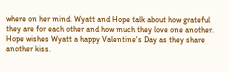where on her mind. Wyatt and Hope talk about how grateful they are for each other and how much they love one another. Hope wishes Wyatt a happy Valentine's Day as they share another kiss.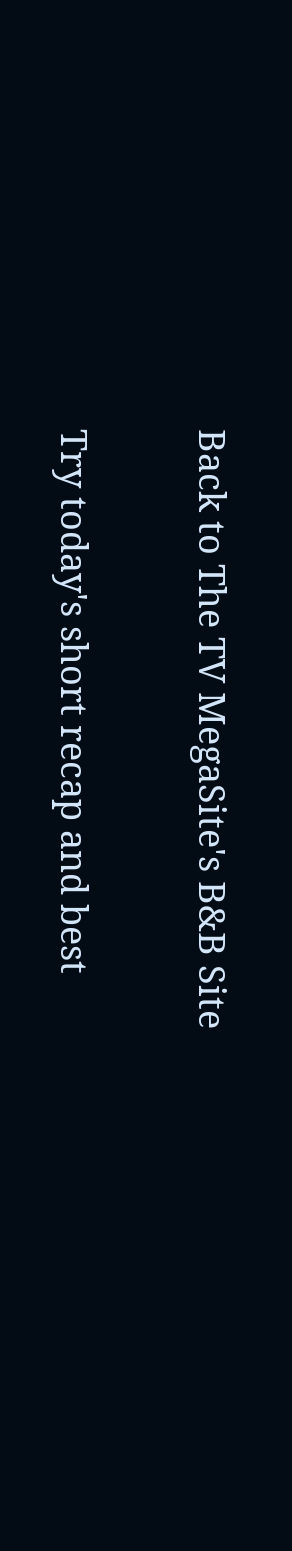Back to The TV MegaSite's B&B Site

Try today's short recap and best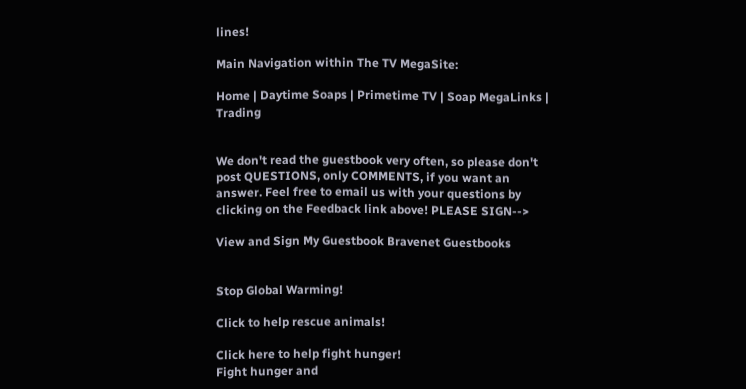lines!

Main Navigation within The TV MegaSite:

Home | Daytime Soaps | Primetime TV | Soap MegaLinks | Trading


We don't read the guestbook very often, so please don't post QUESTIONS, only COMMENTS, if you want an answer. Feel free to email us with your questions by clicking on the Feedback link above! PLEASE SIGN-->

View and Sign My Guestbook Bravenet Guestbooks


Stop Global Warming!

Click to help rescue animals!

Click here to help fight hunger!
Fight hunger and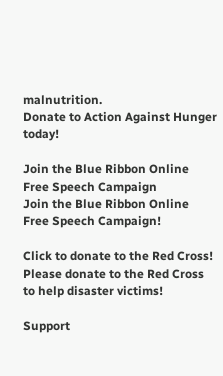malnutrition.
Donate to Action Against Hunger today!

Join the Blue Ribbon Online Free Speech Campaign
Join the Blue Ribbon Online Free Speech Campaign!

Click to donate to the Red Cross!
Please donate to the Red Cross to help disaster victims!

Support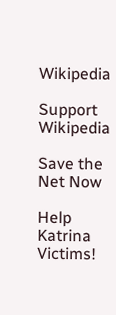Wikipedia

Support Wikipedia

Save the Net Now

Help Katrina Victims!